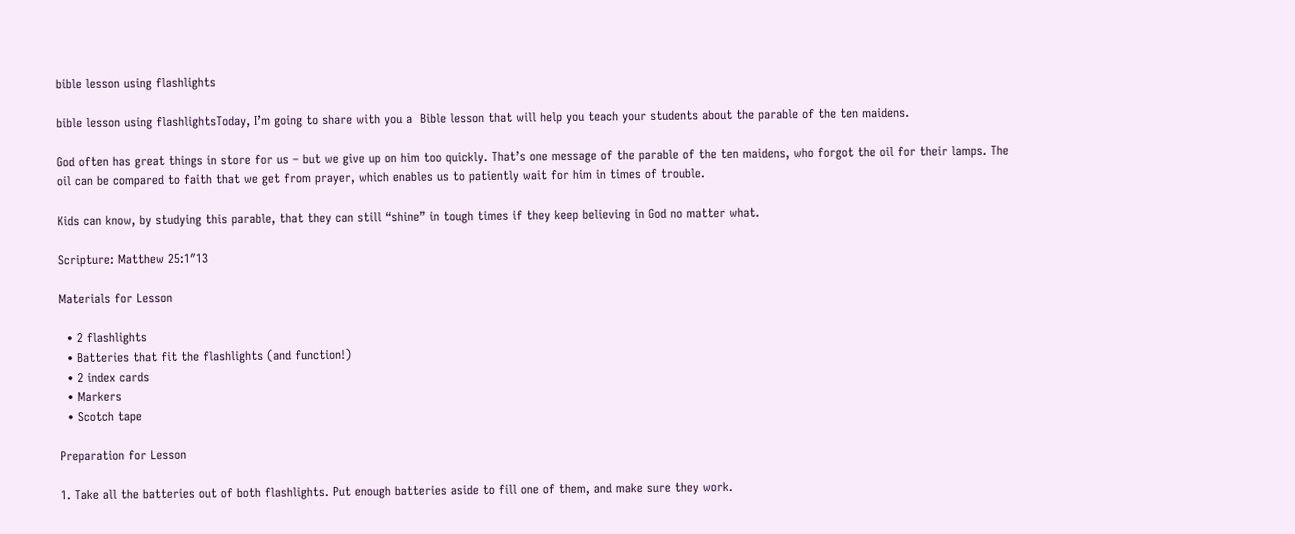bible lesson using flashlights

bible lesson using flashlightsToday, I’m going to share with you a  Bible lesson that will help you teach your students about the parable of the ten maidens.

God often has great things in store for us – but we give up on him too quickly. That’s one message of the parable of the ten maidens, who forgot the oil for their lamps. The oil can be compared to faith that we get from prayer, which enables us to patiently wait for him in times of trouble.

Kids can know, by studying this parable, that they can still “shine” in tough times if they keep believing in God no matter what.

Scripture: Matthew 25:1″13

Materials for Lesson

  • 2 flashlights
  • Batteries that fit the flashlights (and function!)
  • 2 index cards
  • Markers
  • Scotch tape

Preparation for Lesson

1. Take all the batteries out of both flashlights. Put enough batteries aside to fill one of them, and make sure they work.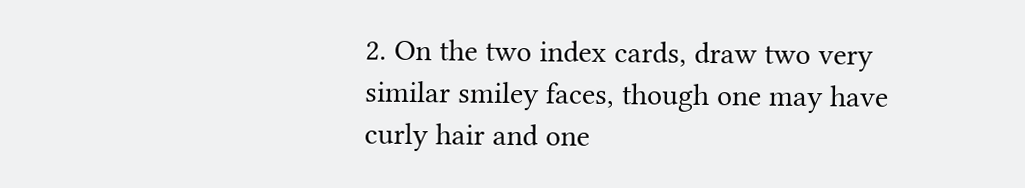2. On the two index cards, draw two very similar smiley faces, though one may have curly hair and one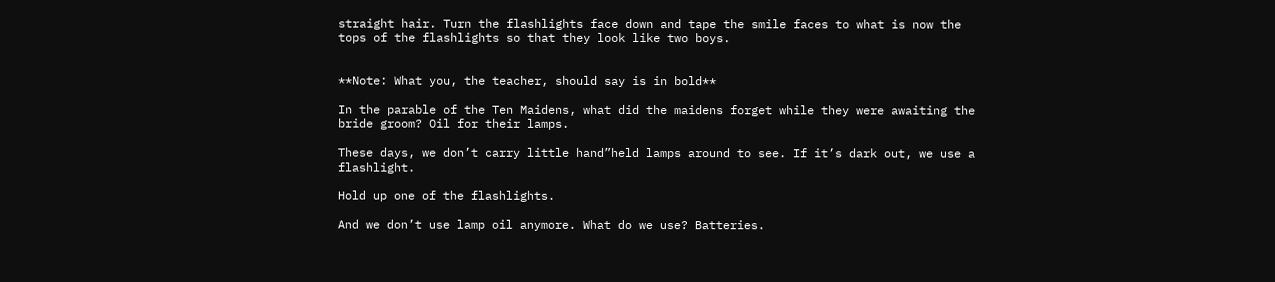straight hair. Turn the flashlights face down and tape the smile faces to what is now the tops of the flashlights so that they look like two boys.


**Note: What you, the teacher, should say is in bold**

In the parable of the Ten Maidens, what did the maidens forget while they were awaiting the bride groom? Oil for their lamps.

These days, we don’t carry little hand”held lamps around to see. If it’s dark out, we use a flashlight.

Hold up one of the flashlights.

And we don’t use lamp oil anymore. What do we use? Batteries.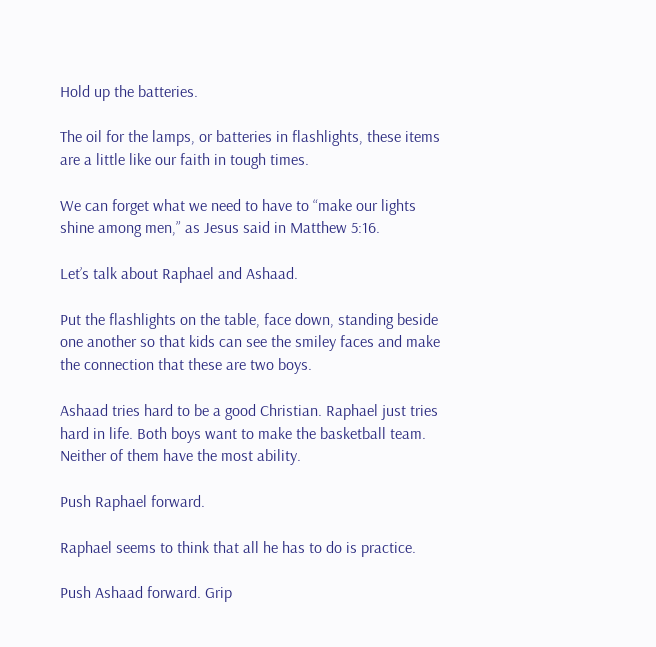Hold up the batteries.

The oil for the lamps, or batteries in flashlights, these items are a little like our faith in tough times.

We can forget what we need to have to “make our lights shine among men,” as Jesus said in Matthew 5:16.

Let’s talk about Raphael and Ashaad.

Put the flashlights on the table, face down, standing beside one another so that kids can see the smiley faces and make the connection that these are two boys.

Ashaad tries hard to be a good Christian. Raphael just tries hard in life. Both boys want to make the basketball team. Neither of them have the most ability.

Push Raphael forward.

Raphael seems to think that all he has to do is practice.

Push Ashaad forward. Grip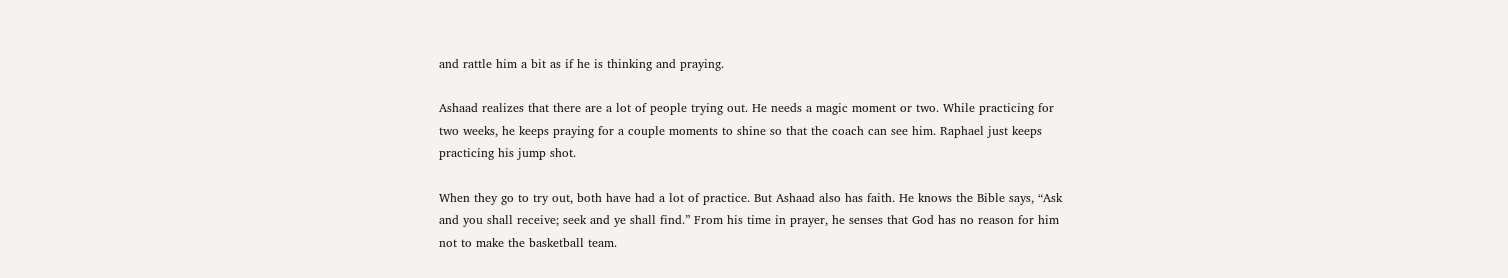and rattle him a bit as if he is thinking and praying.

Ashaad realizes that there are a lot of people trying out. He needs a magic moment or two. While practicing for two weeks, he keeps praying for a couple moments to shine so that the coach can see him. Raphael just keeps practicing his jump shot.

When they go to try out, both have had a lot of practice. But Ashaad also has faith. He knows the Bible says, “Ask and you shall receive; seek and ye shall find.” From his time in prayer, he senses that God has no reason for him not to make the basketball team.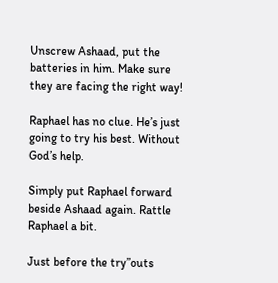Unscrew Ashaad, put the batteries in him. Make sure they are facing the right way!

Raphael has no clue. He’s just going to try his best. Without God’s help.

Simply put Raphael forward beside Ashaad again. Rattle Raphael a bit.

Just before the try”outs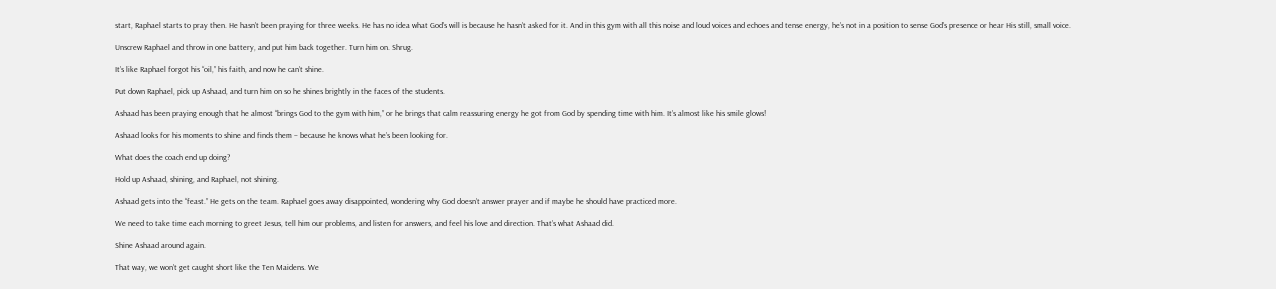start, Raphael starts to pray then. He hasn’t been praying for three weeks. He has no idea what God’s will is because he hasn’t asked for it. And in this gym with all this noise and loud voices and echoes and tense energy, he’s not in a position to sense God’s presence or hear His still, small voice.

Unscrew Raphael and throw in one battery, and put him back together. Turn him on. Shrug.

It’s like Raphael forgot his “oil,” his faith, and now he can’t shine.

Put down Raphael, pick up Ashaad, and turn him on so he shines brightly in the faces of the students.

Ashaad has been praying enough that he almost “brings God to the gym with him,” or he brings that calm reassuring energy he got from God by spending time with him. It’s almost like his smile glows!

Ashaad looks for his moments to shine and finds them – because he knows what he’s been looking for.

What does the coach end up doing?

Hold up Ashaad, shining, and Raphael, not shining.

Ashaad gets into the “feast.” He gets on the team. Raphael goes away disappointed, wondering why God doesn’t answer prayer and if maybe he should have practiced more.

We need to take time each morning to greet Jesus, tell him our problems, and listen for answers, and feel his love and direction. That’s what Ashaad did.

Shine Ashaad around again.

That way, we won’t get caught short like the Ten Maidens. We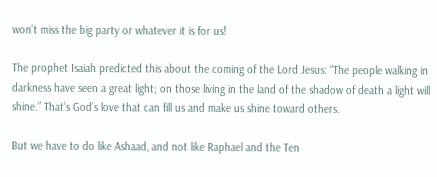won’t miss the big party or whatever it is for us!

The prophet Isaiah predicted this about the coming of the Lord Jesus: “The people walking in darkness have seen a great light; on those living in the land of the shadow of death a light will shine.” That’s God’s love that can fill us and make us shine toward others.

But we have to do like Ashaad, and not like Raphael and the Ten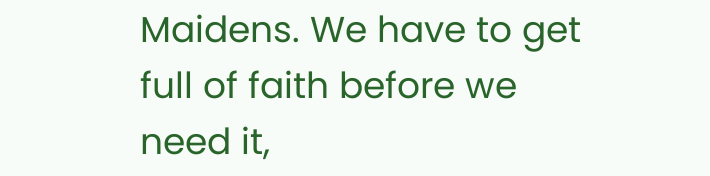Maidens. We have to get full of faith before we need it,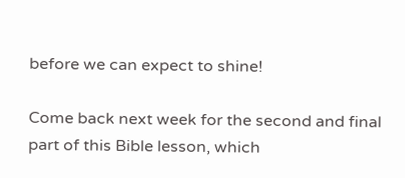before we can expect to shine!

Come back next week for the second and final part of this Bible lesson, which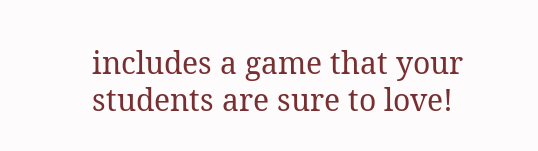includes a game that your students are sure to love!